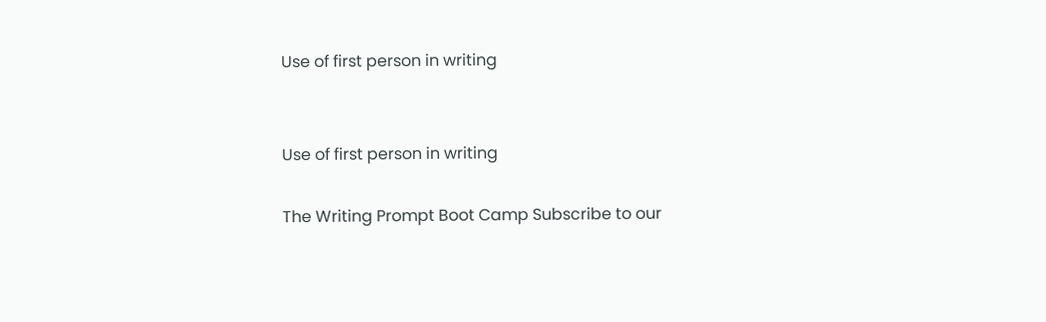Use of first person in writing


Use of first person in writing

The Writing Prompt Boot Camp Subscribe to our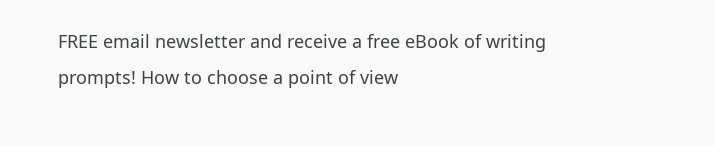FREE email newsletter and receive a free eBook of writing prompts! How to choose a point of view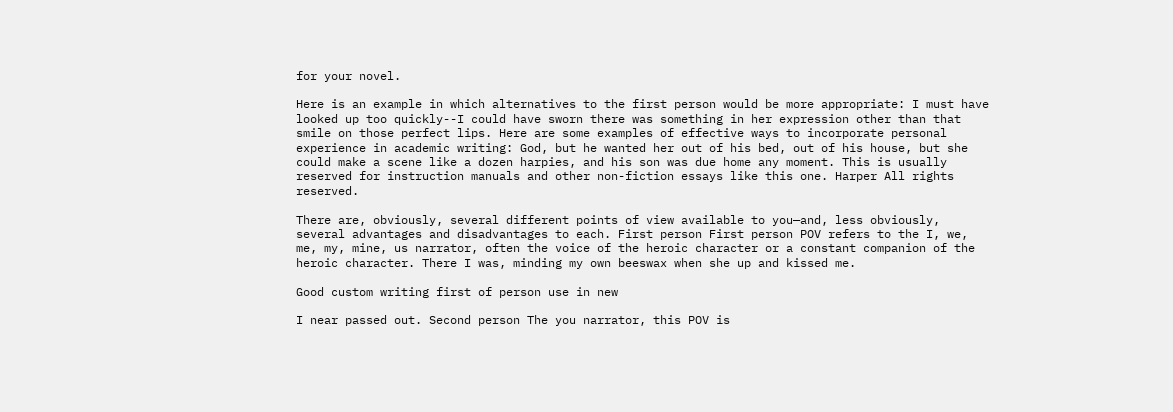for your novel.

Here is an example in which alternatives to the first person would be more appropriate: I must have looked up too quickly--I could have sworn there was something in her expression other than that smile on those perfect lips. Here are some examples of effective ways to incorporate personal experience in academic writing: God, but he wanted her out of his bed, out of his house, but she could make a scene like a dozen harpies, and his son was due home any moment. This is usually reserved for instruction manuals and other non-fiction essays like this one. Harper All rights reserved.

There are, obviously, several different points of view available to you—and, less obviously, several advantages and disadvantages to each. First person First person POV refers to the I, we, me, my, mine, us narrator, often the voice of the heroic character or a constant companion of the heroic character. There I was, minding my own beeswax when she up and kissed me.

Good custom writing first of person use in new

I near passed out. Second person The you narrator, this POV is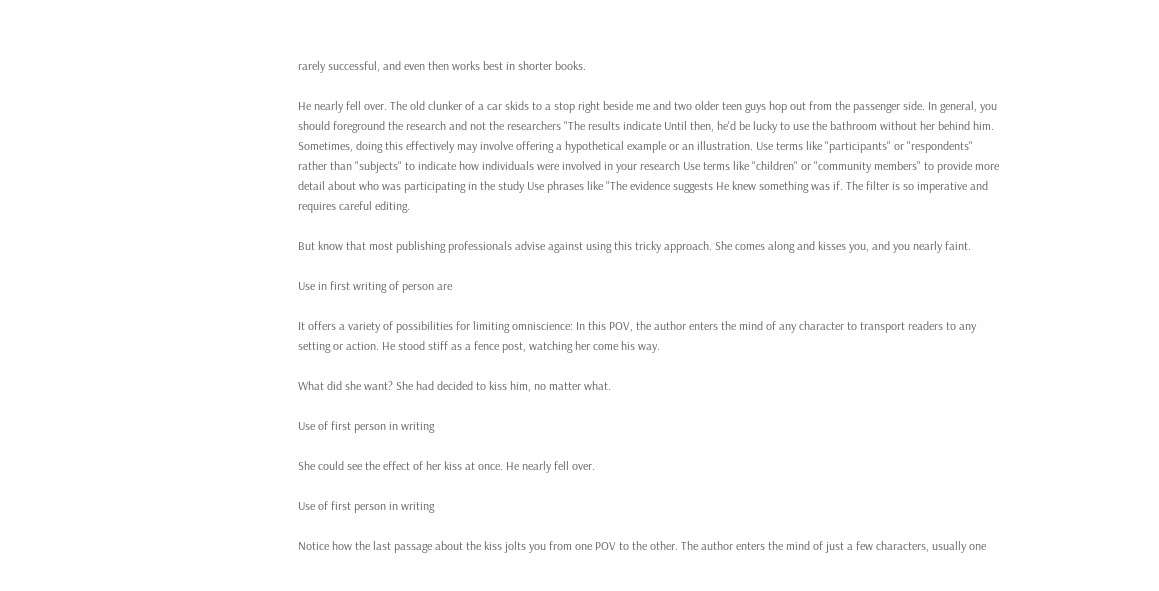rarely successful, and even then works best in shorter books.

He nearly fell over. The old clunker of a car skids to a stop right beside me and two older teen guys hop out from the passenger side. In general, you should foreground the research and not the researchers "The results indicate Until then, he'd be lucky to use the bathroom without her behind him. Sometimes, doing this effectively may involve offering a hypothetical example or an illustration. Use terms like "participants" or "respondents" rather than "subjects" to indicate how individuals were involved in your research Use terms like "children" or "community members" to provide more detail about who was participating in the study Use phrases like "The evidence suggests He knew something was if. The filter is so imperative and requires careful editing.

But know that most publishing professionals advise against using this tricky approach. She comes along and kisses you, and you nearly faint.

Use in first writing of person are

It offers a variety of possibilities for limiting omniscience: In this POV, the author enters the mind of any character to transport readers to any setting or action. He stood stiff as a fence post, watching her come his way.

What did she want? She had decided to kiss him, no matter what.

Use of first person in writing

She could see the effect of her kiss at once. He nearly fell over.

Use of first person in writing

Notice how the last passage about the kiss jolts you from one POV to the other. The author enters the mind of just a few characters, usually one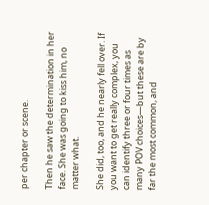per chapter or scene.

Then he saw the determination in her face. She was going to kiss him, no matter what.

She did, too, and he nearly fell over. If you want to get really complex, you can identify three or four times as many POV choices—but these are by far the most common, and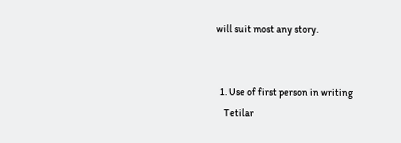will suit most any story.


  1. Use of first person in writing
    Tetilar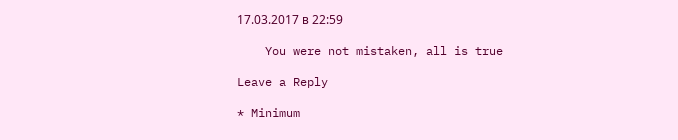17.03.2017 в 22:59

    You were not mistaken, all is true

Leave a Reply

* Minimum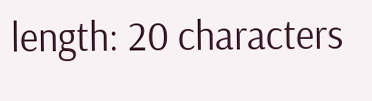length: 20 characters